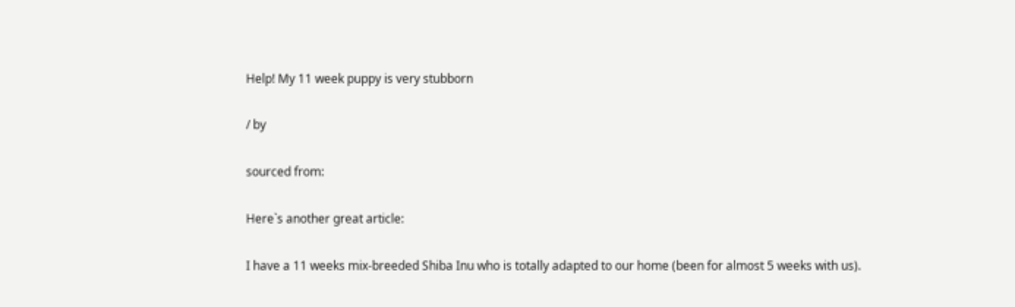Help! My 11 week puppy is very stubborn

/ by

sourced from:

Here`s another great article:

I have a 11 weeks mix-breeded Shiba Inu who is totally adapted to our home (been for almost 5 weeks with us).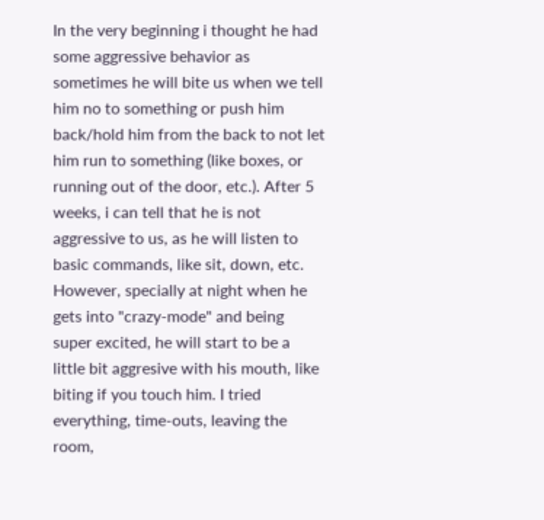In the very beginning i thought he had some aggressive behavior as sometimes he will bite us when we tell him no to something or push him back/hold him from the back to not let him run to something (like boxes, or running out of the door, etc.). After 5 weeks, i can tell that he is not aggressive to us, as he will listen to basic commands, like sit, down, etc. However, specially at night when he gets into "crazy-mode" and being super excited, he will start to be a little bit aggresive with his mouth, like biting if you touch him. I tried everything, time-outs, leaving the room,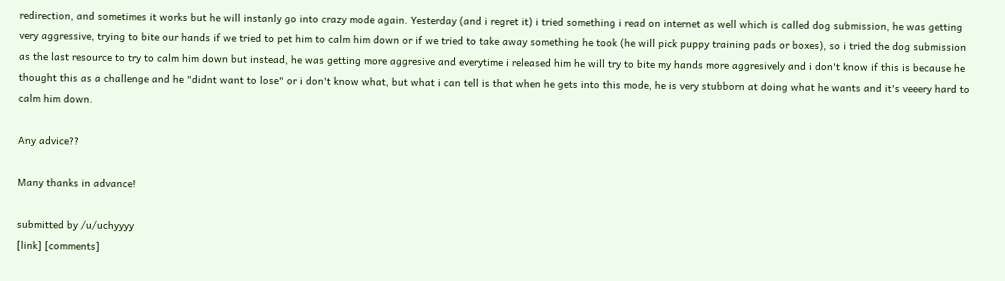redirection, and sometimes it works but he will instanly go into crazy mode again. Yesterday (and i regret it) i tried something i read on internet as well which is called dog submission, he was getting very aggressive, trying to bite our hands if we tried to pet him to calm him down or if we tried to take away something he took (he will pick puppy training pads or boxes), so i tried the dog submission as the last resource to try to calm him down but instead, he was getting more aggresive and everytime i released him he will try to bite my hands more aggresively and i don't know if this is because he thought this as a challenge and he "didnt want to lose" or i don't know what, but what i can tell is that when he gets into this mode, he is very stubborn at doing what he wants and it's veeery hard to calm him down.

Any advice??

Many thanks in advance!

submitted by /u/uchyyyy
[link] [comments]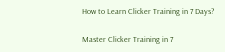How to Learn Clicker Training in 7 Days?

Master Clicker Training in 7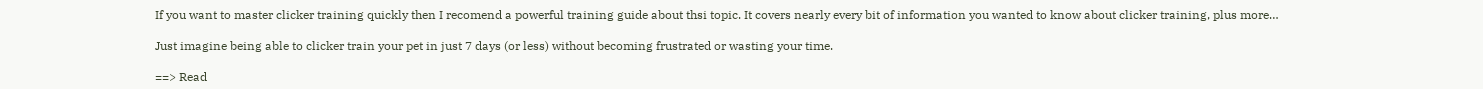If you want to master clicker training quickly then I recomend a powerful training guide about thsi topic. It covers nearly every bit of information you wanted to know about clicker training, plus more…

Just imagine being able to clicker train your pet in just 7 days (or less) without becoming frustrated or wasting your time.

==> Read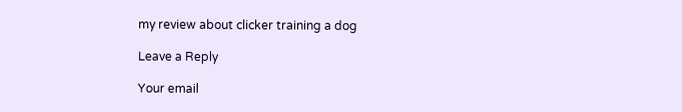my review about clicker training a dog

Leave a Reply

Your email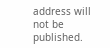address will not be published.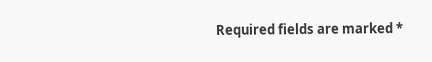Required fields are marked *